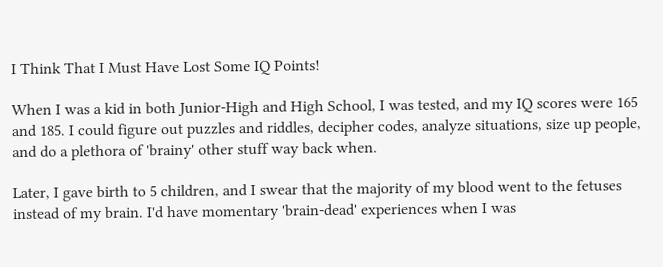I Think That I Must Have Lost Some IQ Points!

When I was a kid in both Junior-High and High School, I was tested, and my IQ scores were 165 and 185. I could figure out puzzles and riddles, decipher codes, analyze situations, size up people, and do a plethora of 'brainy' other stuff way back when.

Later, I gave birth to 5 children, and I swear that the majority of my blood went to the fetuses instead of my brain. I'd have momentary 'brain-dead' experiences when I was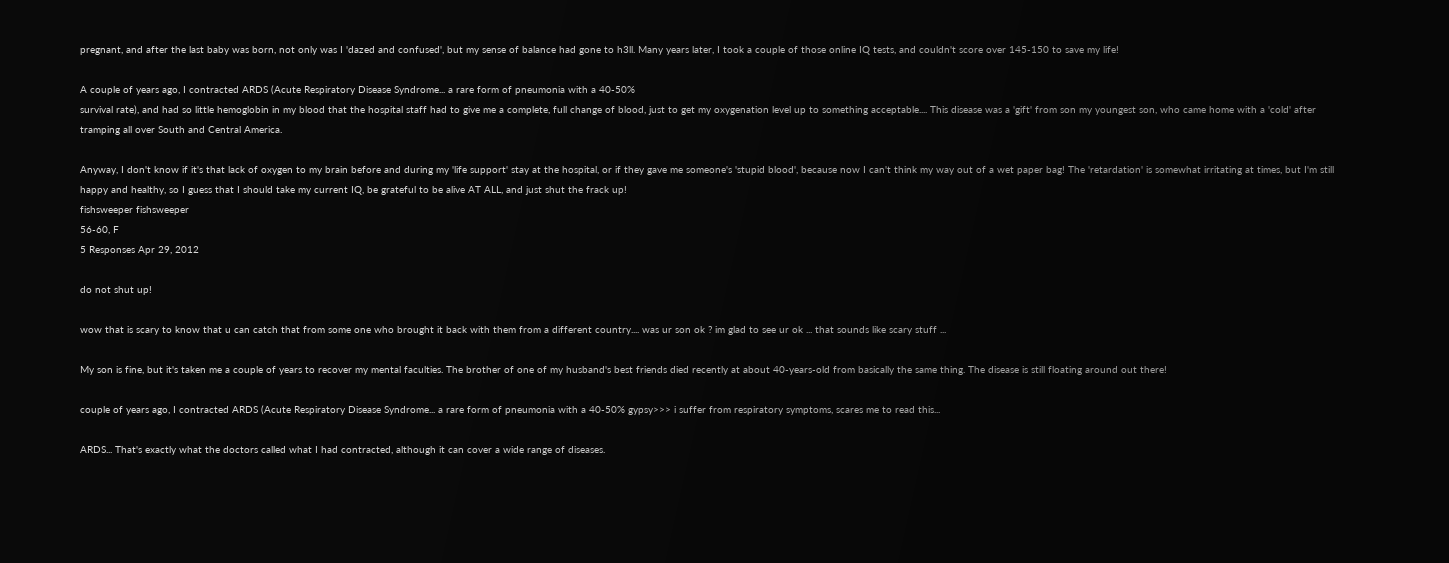pregnant, and after the last baby was born, not only was I 'dazed and confused', but my sense of balance had gone to h3ll. Many years later, I took a couple of those online IQ tests, and couldn't score over 145-150 to save my life!

A couple of years ago, I contracted ARDS (Acute Respiratory Disease Syndrome... a rare form of pneumonia with a 40-50%
survival rate), and had so little hemoglobin in my blood that the hospital staff had to give me a complete, full change of blood, just to get my oxygenation level up to something acceptable.... This disease was a 'gift' from son my youngest son, who came home with a 'cold' after tramping all over South and Central America.

Anyway, I don't know if it's that lack of oxygen to my brain before and during my 'life support' stay at the hospital, or if they gave me someone's 'stupid blood', because now I can't think my way out of a wet paper bag! The 'retardation' is somewhat irritating at times, but I'm still happy and healthy, so I guess that I should take my current IQ, be grateful to be alive AT ALL, and just shut the frack up!
fishsweeper fishsweeper
56-60, F
5 Responses Apr 29, 2012

do not shut up!

wow that is scary to know that u can catch that from some one who brought it back with them from a different country.... was ur son ok ? im glad to see ur ok ... that sounds like scary stuff ...

My son is fine, but it's taken me a couple of years to recover my mental faculties. The brother of one of my husband's best friends died recently at about 40-years-old from basically the same thing. The disease is still floating around out there!

couple of years ago, I contracted ARDS (Acute Respiratory Disease Syndrome... a rare form of pneumonia with a 40-50% gypsy>>> i suffer from respiratory symptoms, scares me to read this...

ARDS... That's exactly what the doctors called what I had contracted, although it can cover a wide range of diseases.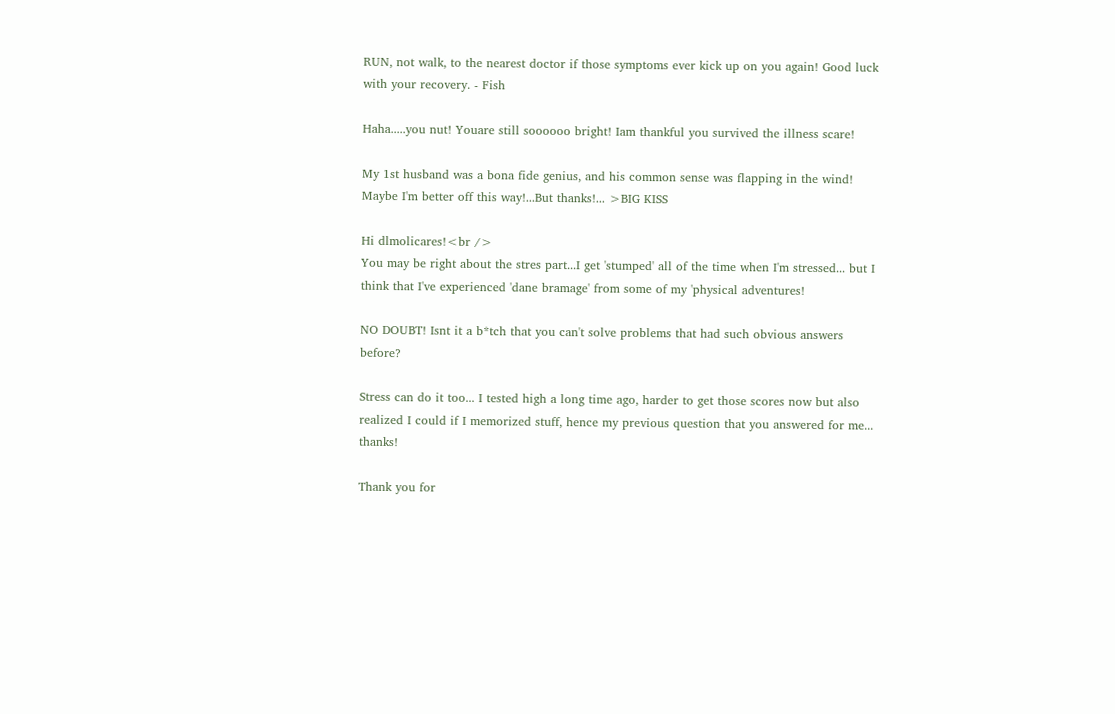RUN, not walk, to the nearest doctor if those symptoms ever kick up on you again! Good luck with your recovery. - Fish

Haha.....you nut! Youare still soooooo bright! Iam thankful you survived the illness scare!

My 1st husband was a bona fide genius, and his common sense was flapping in the wind! Maybe I'm better off this way!...But thanks!... >BIG KISS

Hi dlmolicares!<br />
You may be right about the stres part...I get 'stumped' all of the time when I'm stressed... but I think that I've experienced 'dane bramage' from some of my 'physical adventures!

NO DOUBT! Isnt it a b*tch that you can't solve problems that had such obvious answers before?

Stress can do it too... I tested high a long time ago, harder to get those scores now but also realized I could if I memorized stuff, hence my previous question that you answered for me... thanks!

Thank you for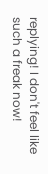replying! I don't feel like such a freak now!